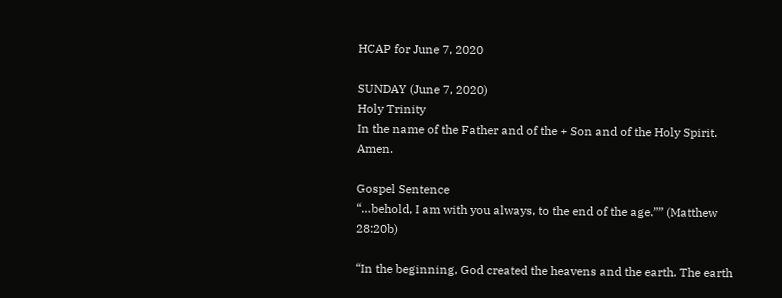HCAP for June 7, 2020

SUNDAY (June 7, 2020)
Holy Trinity
In the name of the Father and of the + Son and of the Holy Spirit. Amen.

Gospel Sentence
“…behold, I am with you always, to the end of the age.”” (Matthew 28:20b)

“In the beginning, God created the heavens and the earth. The earth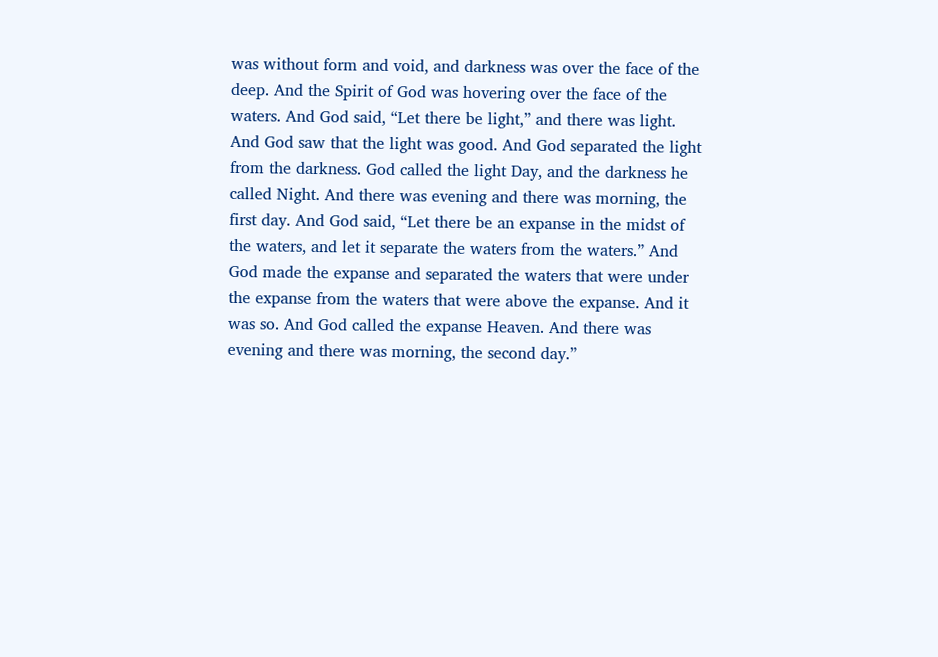was without form and void, and darkness was over the face of the deep. And the Spirit of God was hovering over the face of the waters. And God said, “Let there be light,” and there was light. And God saw that the light was good. And God separated the light from the darkness. God called the light Day, and the darkness he called Night. And there was evening and there was morning, the first day. And God said, “Let there be an expanse in the midst of the waters, and let it separate the waters from the waters.” And God made the expanse and separated the waters that were under the expanse from the waters that were above the expanse. And it was so. And God called the expanse Heaven. And there was evening and there was morning, the second day.”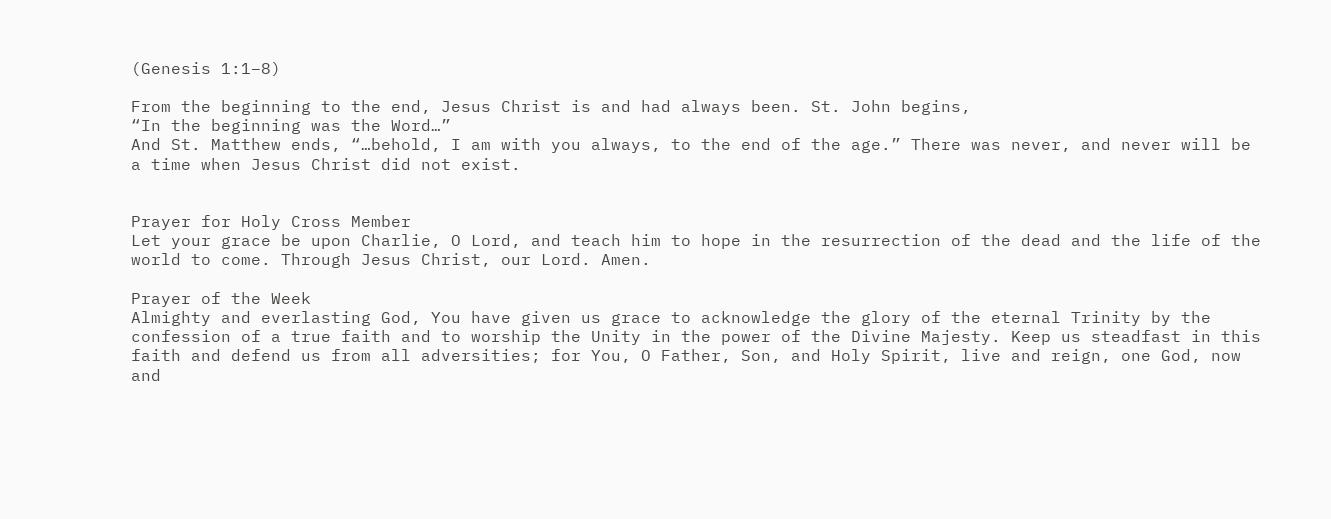(Genesis 1:1–8)

From the beginning to the end, Jesus Christ is and had always been. St. John begins,
“In the beginning was the Word…”
And St. Matthew ends, “…behold, I am with you always, to the end of the age.” There was never, and never will be a time when Jesus Christ did not exist.


Prayer for Holy Cross Member
Let your grace be upon Charlie, O Lord, and teach him to hope in the resurrection of the dead and the life of the world to come. Through Jesus Christ, our Lord. Amen.

Prayer of the Week
Almighty and everlasting God, You have given us grace to acknowledge the glory of the eternal Trinity by the confession of a true faith and to worship the Unity in the power of the Divine Majesty. Keep us steadfast in this faith and defend us from all adversities; for You, O Father, Son, and Holy Spirit, live and reign, one God, now and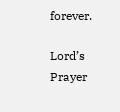forever.

Lord’s Prayer